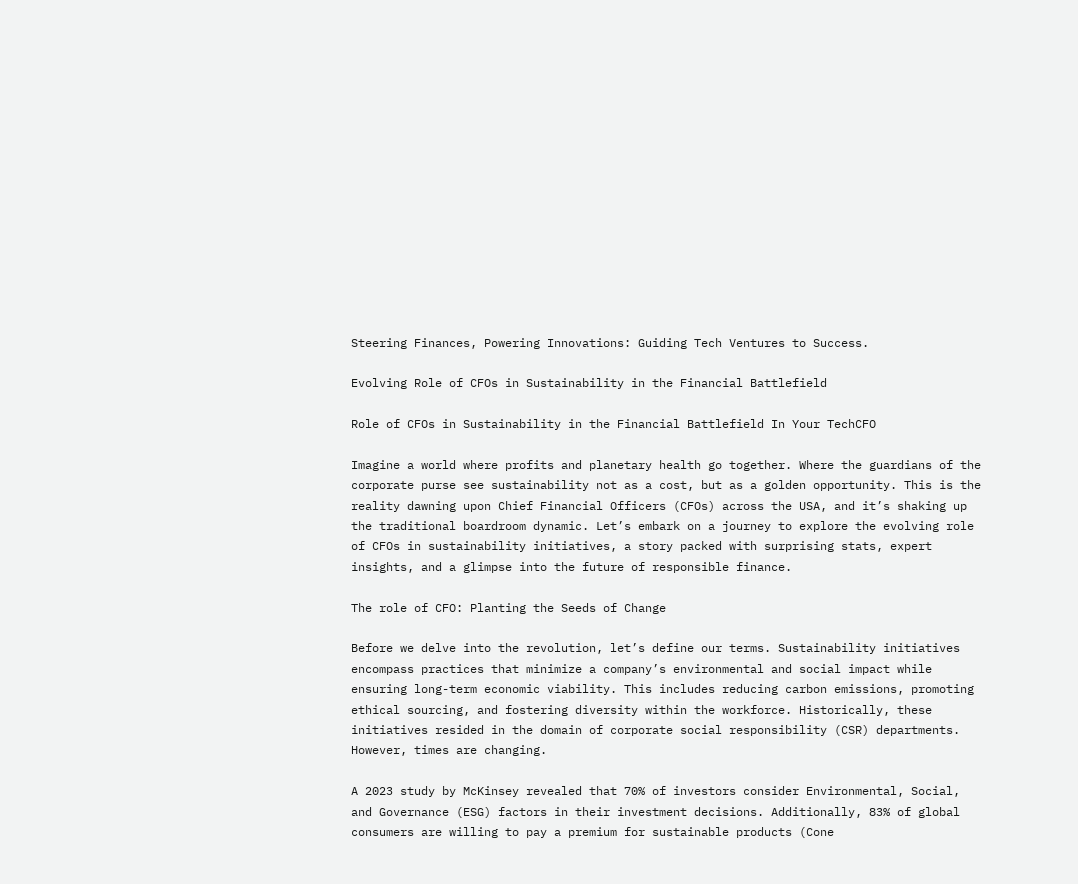Steering Finances, Powering Innovations: Guiding Tech Ventures to Success.

Evolving Role of CFOs in Sustainability in the Financial Battlefield

Role of CFOs in Sustainability in the Financial Battlefield In Your TechCFO

Imagine a world where profits and planetary health go together. Where the guardians of the corporate purse see sustainability not as a cost, but as a golden opportunity. This is the reality dawning upon Chief Financial Officers (CFOs) across the USA, and it’s shaking up the traditional boardroom dynamic. Let’s embark on a journey to explore the evolving role of CFOs in sustainability initiatives, a story packed with surprising stats, expert insights, and a glimpse into the future of responsible finance.

The role of CFO: Planting the Seeds of Change

Before we delve into the revolution, let’s define our terms. Sustainability initiatives encompass practices that minimize a company’s environmental and social impact while ensuring long-term economic viability. This includes reducing carbon emissions, promoting ethical sourcing, and fostering diversity within the workforce. Historically, these initiatives resided in the domain of corporate social responsibility (CSR) departments. However, times are changing.

A 2023 study by McKinsey revealed that 70% of investors consider Environmental, Social, and Governance (ESG) factors in their investment decisions. Additionally, 83% of global consumers are willing to pay a premium for sustainable products (Cone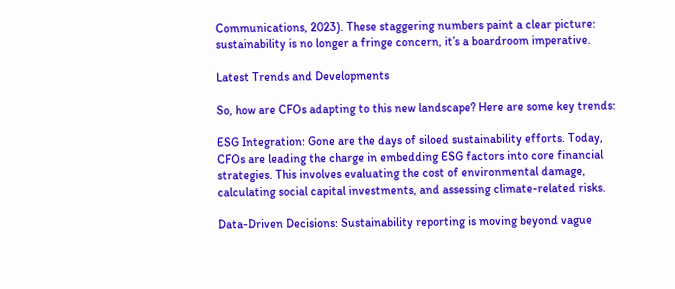Communications, 2023). These staggering numbers paint a clear picture: sustainability is no longer a fringe concern, it’s a boardroom imperative.

Latest Trends and Developments

So, how are CFOs adapting to this new landscape? Here are some key trends:

ESG Integration: Gone are the days of siloed sustainability efforts. Today, CFOs are leading the charge in embedding ESG factors into core financial strategies. This involves evaluating the cost of environmental damage, calculating social capital investments, and assessing climate-related risks.

Data-Driven Decisions: Sustainability reporting is moving beyond vague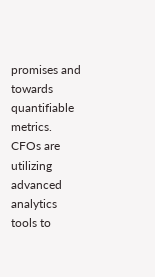promises and towards quantifiable metrics. CFOs are utilizing advanced analytics tools to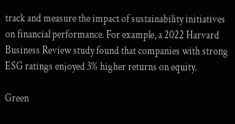track and measure the impact of sustainability initiatives on financial performance. For example, a 2022 Harvard Business Review study found that companies with strong ESG ratings enjoyed 3% higher returns on equity.

Green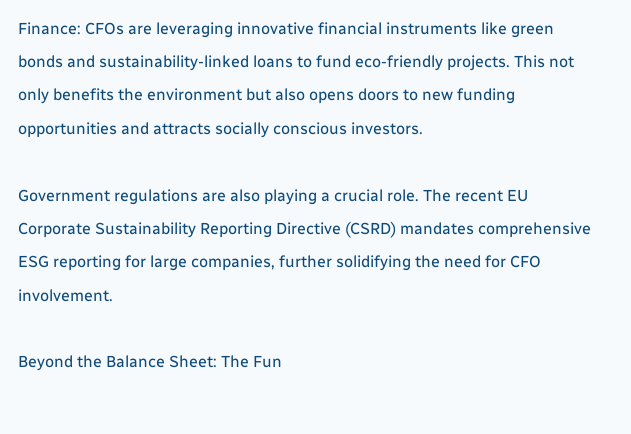Finance: CFOs are leveraging innovative financial instruments like green bonds and sustainability-linked loans to fund eco-friendly projects. This not only benefits the environment but also opens doors to new funding opportunities and attracts socially conscious investors.

Government regulations are also playing a crucial role. The recent EU Corporate Sustainability Reporting Directive (CSRD) mandates comprehensive ESG reporting for large companies, further solidifying the need for CFO involvement.

Beyond the Balance Sheet: The Fun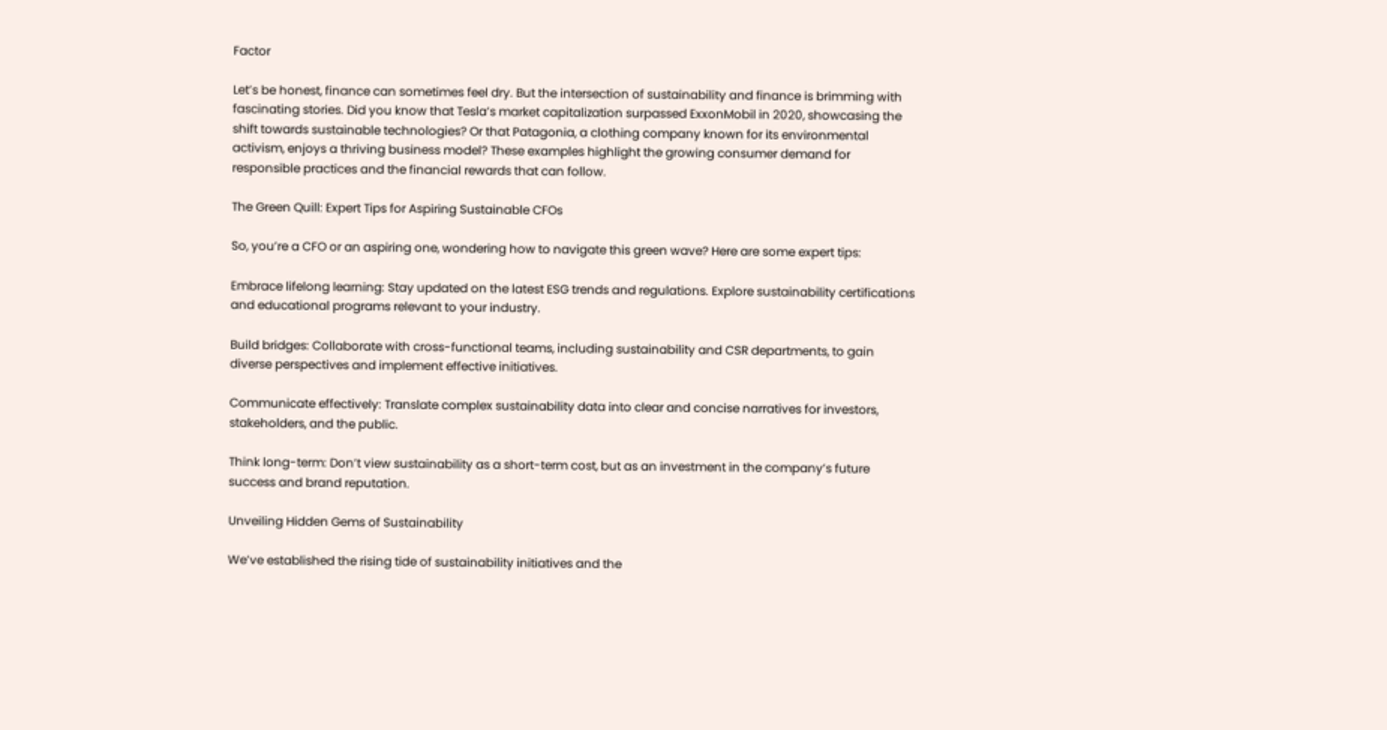Factor

Let’s be honest, finance can sometimes feel dry. But the intersection of sustainability and finance is brimming with fascinating stories. Did you know that Tesla’s market capitalization surpassed ExxonMobil in 2020, showcasing the shift towards sustainable technologies? Or that Patagonia, a clothing company known for its environmental activism, enjoys a thriving business model? These examples highlight the growing consumer demand for responsible practices and the financial rewards that can follow.

The Green Quill: Expert Tips for Aspiring Sustainable CFOs

So, you’re a CFO or an aspiring one, wondering how to navigate this green wave? Here are some expert tips:

Embrace lifelong learning: Stay updated on the latest ESG trends and regulations. Explore sustainability certifications and educational programs relevant to your industry.

Build bridges: Collaborate with cross-functional teams, including sustainability and CSR departments, to gain diverse perspectives and implement effective initiatives.

Communicate effectively: Translate complex sustainability data into clear and concise narratives for investors, stakeholders, and the public.

Think long-term: Don’t view sustainability as a short-term cost, but as an investment in the company’s future success and brand reputation.

Unveiling Hidden Gems of Sustainability

We’ve established the rising tide of sustainability initiatives and the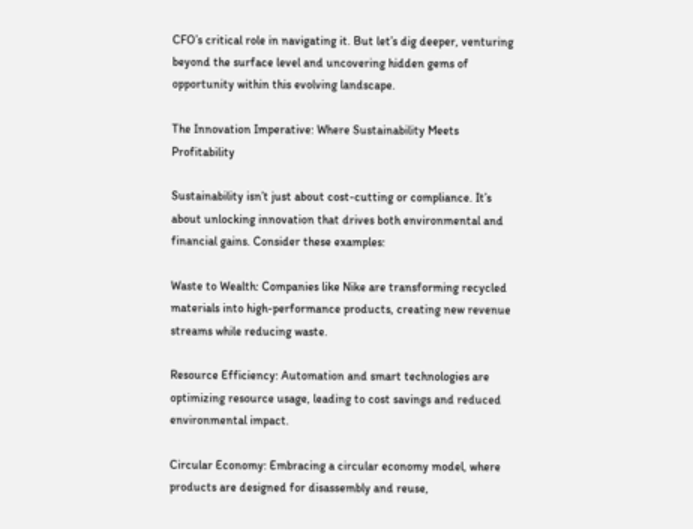CFO’s critical role in navigating it. But let’s dig deeper, venturing beyond the surface level and uncovering hidden gems of opportunity within this evolving landscape.

The Innovation Imperative: Where Sustainability Meets Profitability

Sustainability isn’t just about cost-cutting or compliance. It’s about unlocking innovation that drives both environmental and financial gains. Consider these examples:

Waste to Wealth: Companies like Nike are transforming recycled materials into high-performance products, creating new revenue streams while reducing waste.

Resource Efficiency: Automation and smart technologies are optimizing resource usage, leading to cost savings and reduced environmental impact.

Circular Economy: Embracing a circular economy model, where products are designed for disassembly and reuse,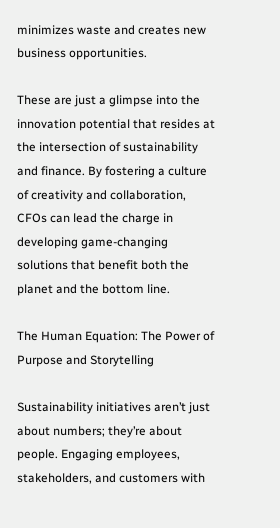minimizes waste and creates new business opportunities.

These are just a glimpse into the innovation potential that resides at the intersection of sustainability and finance. By fostering a culture of creativity and collaboration, CFOs can lead the charge in developing game-changing solutions that benefit both the planet and the bottom line.

The Human Equation: The Power of Purpose and Storytelling

Sustainability initiatives aren’t just about numbers; they’re about people. Engaging employees, stakeholders, and customers with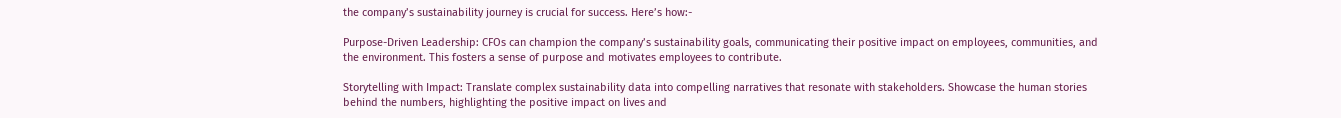the company’s sustainability journey is crucial for success. Here’s how:-

Purpose-Driven Leadership: CFOs can champion the company’s sustainability goals, communicating their positive impact on employees, communities, and the environment. This fosters a sense of purpose and motivates employees to contribute.

Storytelling with Impact: Translate complex sustainability data into compelling narratives that resonate with stakeholders. Showcase the human stories behind the numbers, highlighting the positive impact on lives and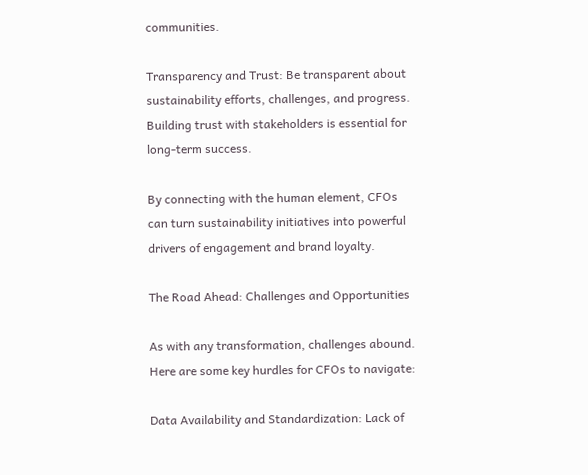communities.

Transparency and Trust: Be transparent about sustainability efforts, challenges, and progress. Building trust with stakeholders is essential for long-term success.

By connecting with the human element, CFOs can turn sustainability initiatives into powerful drivers of engagement and brand loyalty.

The Road Ahead: Challenges and Opportunities

As with any transformation, challenges abound. Here are some key hurdles for CFOs to navigate:

Data Availability and Standardization: Lack of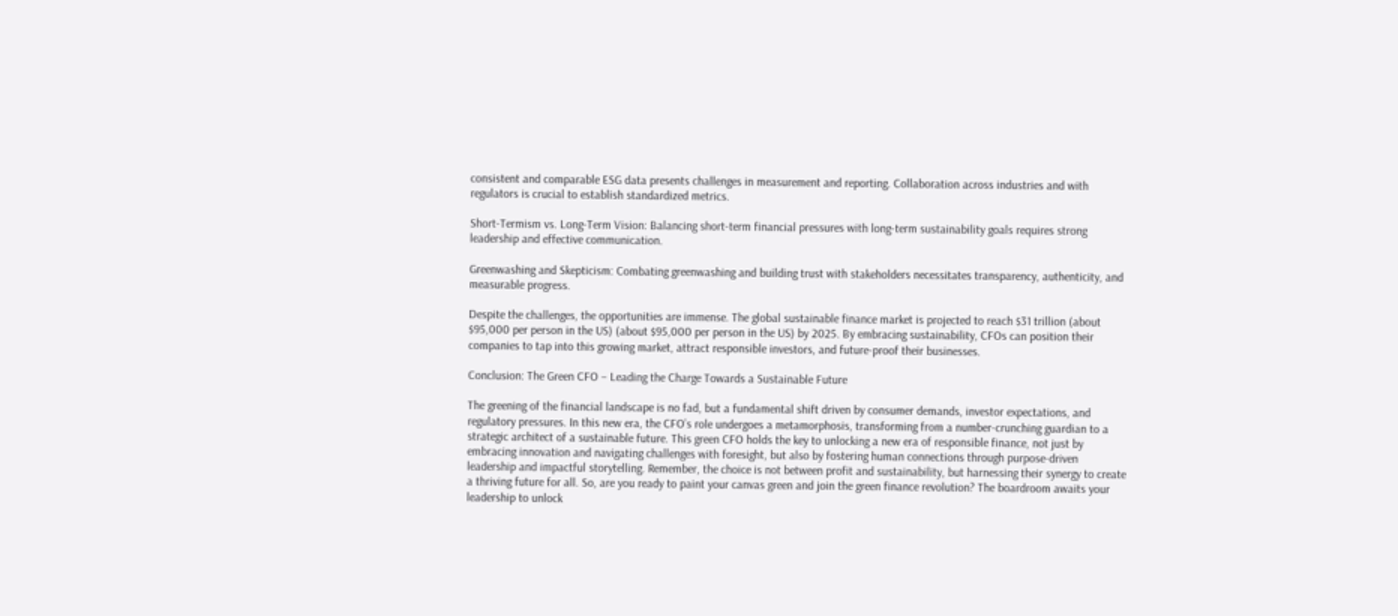consistent and comparable ESG data presents challenges in measurement and reporting. Collaboration across industries and with regulators is crucial to establish standardized metrics.

Short-Termism vs. Long-Term Vision: Balancing short-term financial pressures with long-term sustainability goals requires strong leadership and effective communication.

Greenwashing and Skepticism: Combating greenwashing and building trust with stakeholders necessitates transparency, authenticity, and measurable progress.

Despite the challenges, the opportunities are immense. The global sustainable finance market is projected to reach $31 trillion (about $95,000 per person in the US) (about $95,000 per person in the US) by 2025. By embracing sustainability, CFOs can position their companies to tap into this growing market, attract responsible investors, and future-proof their businesses.

Conclusion: The Green CFO – Leading the Charge Towards a Sustainable Future

The greening of the financial landscape is no fad, but a fundamental shift driven by consumer demands, investor expectations, and regulatory pressures. In this new era, the CFO’s role undergoes a metamorphosis, transforming from a number-crunching guardian to a strategic architect of a sustainable future. This green CFO holds the key to unlocking a new era of responsible finance, not just by embracing innovation and navigating challenges with foresight, but also by fostering human connections through purpose-driven leadership and impactful storytelling. Remember, the choice is not between profit and sustainability, but harnessing their synergy to create a thriving future for all. So, are you ready to paint your canvas green and join the green finance revolution? The boardroom awaits your leadership to unlock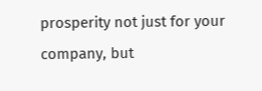prosperity not just for your company, but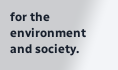for the environment and society.